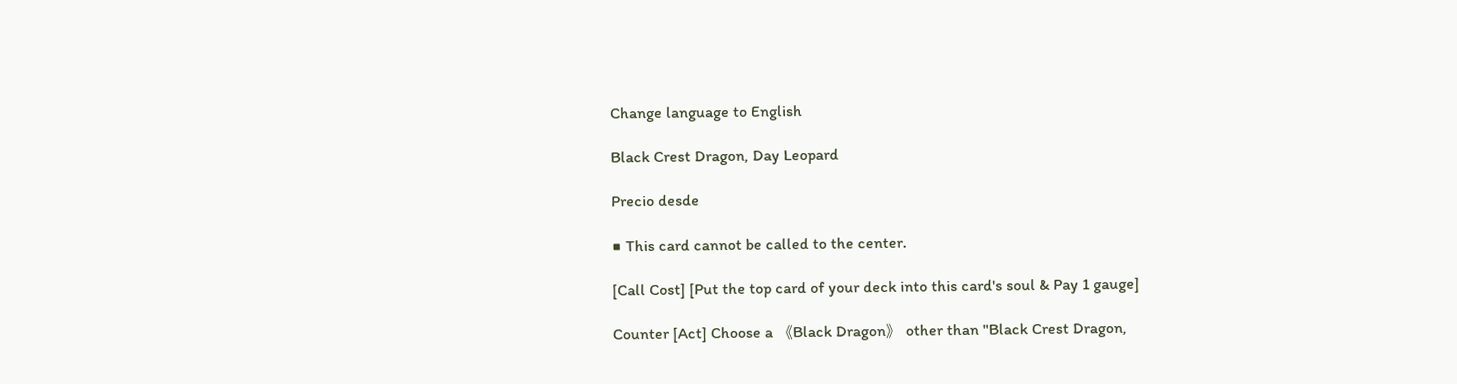Change language to English

Black Crest Dragon, Day Leopard

Precio desde

■ This card cannot be called to the center.

[Call Cost] [Put the top card of your deck into this card's soul & Pay 1 gauge]

Counter [Act] Choose a 《Black Dragon》 other than "Black Crest Dragon,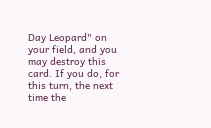Day Leopard" on your field, and you may destroy this card. If you do, for this turn, the next time the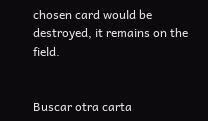chosen card would be destroyed, it remains on the field.


Buscar otra carta